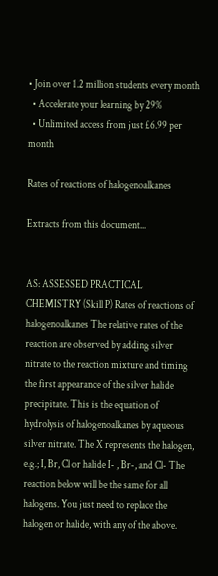• Join over 1.2 million students every month
  • Accelerate your learning by 29%
  • Unlimited access from just £6.99 per month

Rates of reactions of halogenoalkanes

Extracts from this document...


AS: ASSESSED PRACTICAL CHEMISTRY (Skill P) Rates of reactions of halogenoalkanes The relative rates of the reaction are observed by adding silver nitrate to the reaction mixture and timing the first appearance of the silver halide precipitate. This is the equation of hydrolysis of halogenoalkanes by aqueous silver nitrate. The X represents the halogen, e.g.; I, Br, Cl or halide I- , Br-, and Cl- The reaction below will be the same for all halogens. You just need to replace the halogen or halide, with any of the above.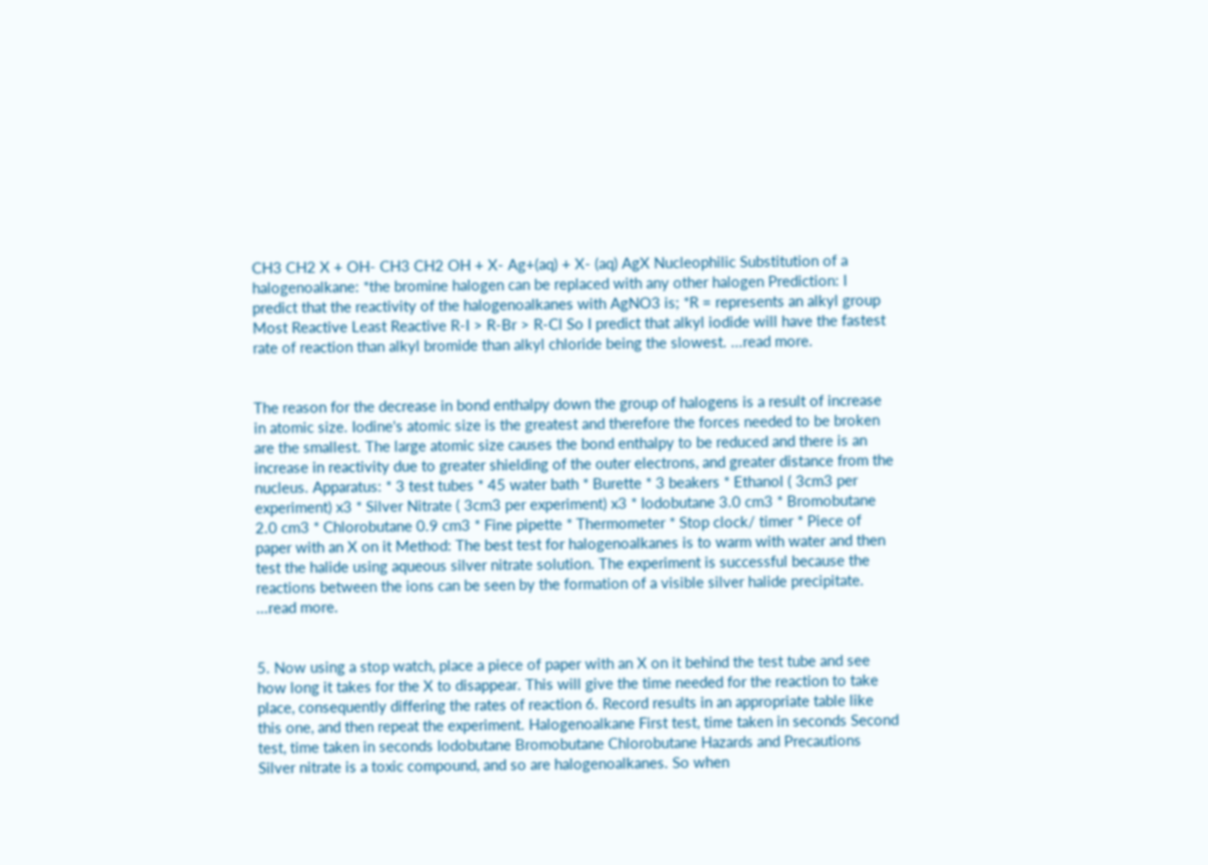CH3 CH2 X + OH- CH3 CH2 OH + X- Ag+(aq) + X- (aq) AgX Nucleophilic Substitution of a halogenoalkane: *the bromine halogen can be replaced with any other halogen Prediction: I predict that the reactivity of the halogenoalkanes with AgNO3 is; *R = represents an alkyl group Most Reactive Least Reactive R-I > R-Br > R-Cl So I predict that alkyl iodide will have the fastest rate of reaction than alkyl bromide than alkyl chloride being the slowest. ...read more.


The reason for the decrease in bond enthalpy down the group of halogens is a result of increase in atomic size. Iodine's atomic size is the greatest and therefore the forces needed to be broken are the smallest. The large atomic size causes the bond enthalpy to be reduced and there is an increase in reactivity due to greater shielding of the outer electrons, and greater distance from the nucleus. Apparatus: * 3 test tubes * 45 water bath * Burette * 3 beakers * Ethanol ( 3cm3 per experiment) x3 * Silver Nitrate ( 3cm3 per experiment) x3 * Iodobutane 3.0 cm3 * Bromobutane 2.0 cm3 * Chlorobutane 0.9 cm3 * Fine pipette * Thermometer * Stop clock/ timer * Piece of paper with an X on it Method: The best test for halogenoalkanes is to warm with water and then test the halide using aqueous silver nitrate solution. The experiment is successful because the reactions between the ions can be seen by the formation of a visible silver halide precipitate. ...read more.


5. Now using a stop watch, place a piece of paper with an X on it behind the test tube and see how long it takes for the X to disappear. This will give the time needed for the reaction to take place, consequently differing the rates of reaction 6. Record results in an appropriate table like this one, and then repeat the experiment. Halogenoalkane First test, time taken in seconds Second test, time taken in seconds Iodobutane Bromobutane Chlorobutane Hazards and Precautions Silver nitrate is a toxic compound, and so are halogenoalkanes. So when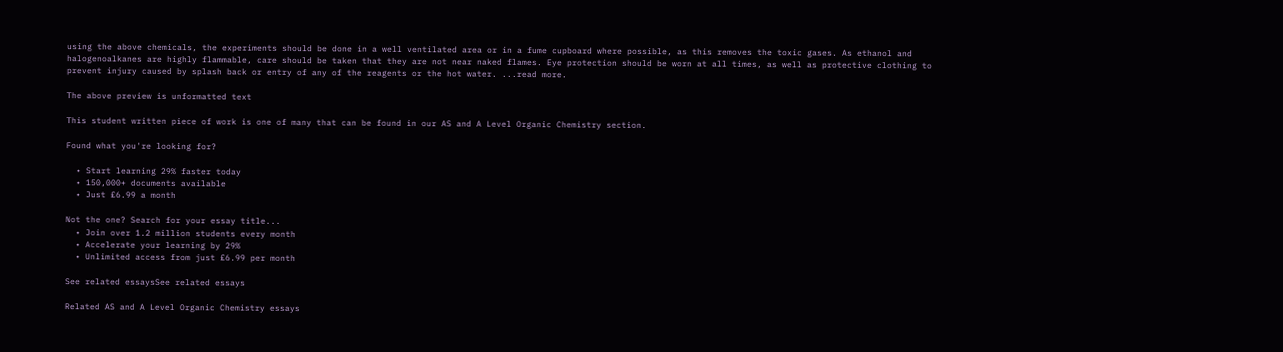using the above chemicals, the experiments should be done in a well ventilated area or in a fume cupboard where possible, as this removes the toxic gases. As ethanol and halogenoalkanes are highly flammable, care should be taken that they are not near naked flames. Eye protection should be worn at all times, as well as protective clothing to prevent injury caused by splash back or entry of any of the reagents or the hot water. ...read more.

The above preview is unformatted text

This student written piece of work is one of many that can be found in our AS and A Level Organic Chemistry section.

Found what you're looking for?

  • Start learning 29% faster today
  • 150,000+ documents available
  • Just £6.99 a month

Not the one? Search for your essay title...
  • Join over 1.2 million students every month
  • Accelerate your learning by 29%
  • Unlimited access from just £6.99 per month

See related essaysSee related essays

Related AS and A Level Organic Chemistry essays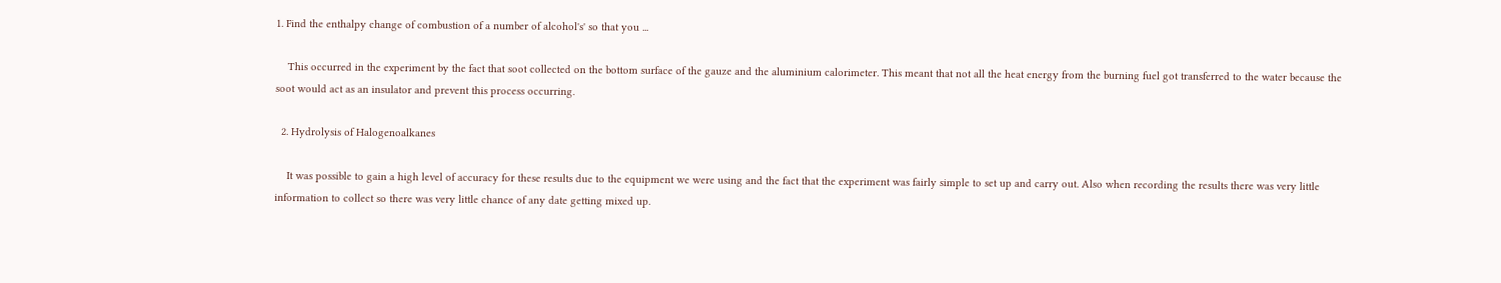1. Find the enthalpy change of combustion of a number of alcohol's' so that you ...

    This occurred in the experiment by the fact that soot collected on the bottom surface of the gauze and the aluminium calorimeter. This meant that not all the heat energy from the burning fuel got transferred to the water because the soot would act as an insulator and prevent this process occurring.

  2. Hydrolysis of Halogenoalkanes

    It was possible to gain a high level of accuracy for these results due to the equipment we were using and the fact that the experiment was fairly simple to set up and carry out. Also when recording the results there was very little information to collect so there was very little chance of any date getting mixed up.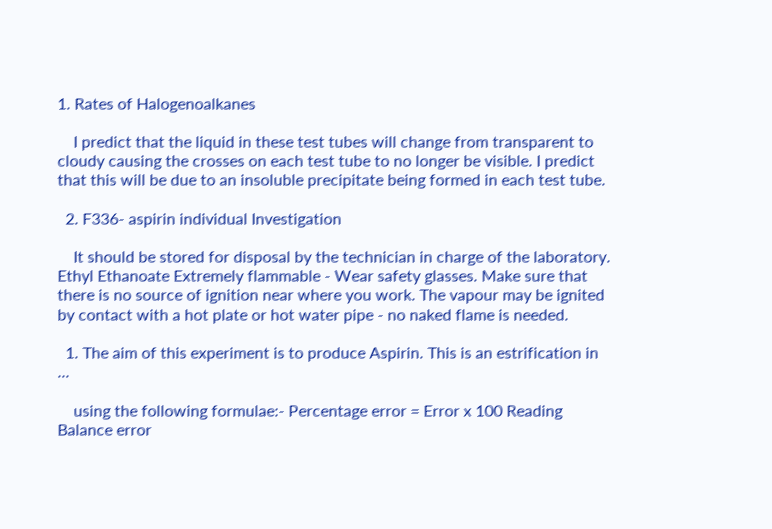1. Rates of Halogenoalkanes

    I predict that the liquid in these test tubes will change from transparent to cloudy causing the crosses on each test tube to no longer be visible. I predict that this will be due to an insoluble precipitate being formed in each test tube.

  2. F336- aspirin individual Investigation

    It should be stored for disposal by the technician in charge of the laboratory. Ethyl Ethanoate Extremely flammable - Wear safety glasses. Make sure that there is no source of ignition near where you work. The vapour may be ignited by contact with a hot plate or hot water pipe - no naked flame is needed.

  1. The aim of this experiment is to produce Aspirin. This is an estrification in ...

    using the following formulae:- Percentage error = Error x 100 Reading Balance error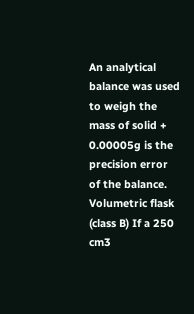An analytical balance was used to weigh the mass of solid + 0.00005g is the precision error of the balance. Volumetric flask (class B) If a 250 cm3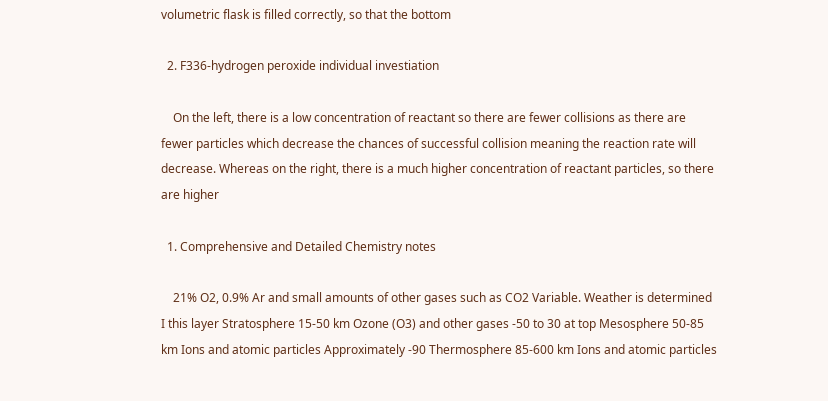volumetric flask is filled correctly, so that the bottom

  2. F336-hydrogen peroxide individual investiation

    On the left, there is a low concentration of reactant so there are fewer collisions as there are fewer particles which decrease the chances of successful collision meaning the reaction rate will decrease. Whereas on the right, there is a much higher concentration of reactant particles, so there are higher

  1. Comprehensive and Detailed Chemistry notes

    21% O2, 0.9% Ar and small amounts of other gases such as CO2 Variable. Weather is determined I this layer Stratosphere 15-50 km Ozone (O3) and other gases -50 to 30 at top Mesosphere 50-85 km Ions and atomic particles Approximately -90 Thermosphere 85-600 km Ions and atomic particles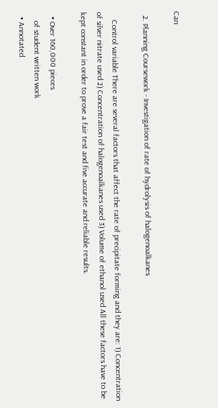Can

  2. Planning Coursework - Investigation of rate of hydrolysis of halogenoalkanes

    Control variable There are several factors that affect the rate of precipitate forming and they are: 1) Concentration of silver nitrate used 2) Concentration of halogenoalkanes used 3) Volume of ethanol used All these factors have to be kept constant in order to prove a fair test and five accurate and reliable results.

  • Over 160,000 pieces
    of student written work
  • Annotated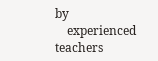by
    experienced teachers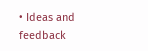• Ideas and feedback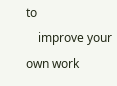to
    improve your own work